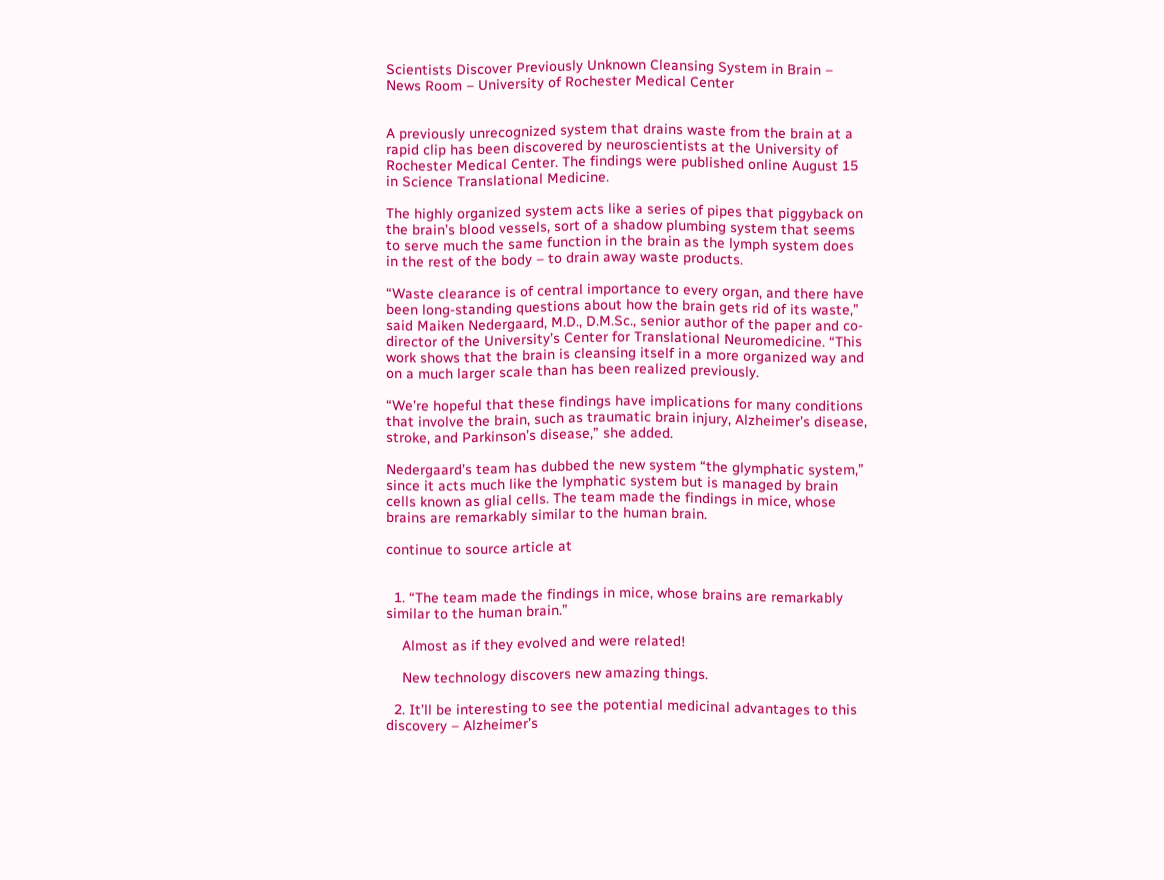Scientists Discover Previously Unknown Cleansing System in Brain – News Room – University of Rochester Medical Center


A previously unrecognized system that drains waste from the brain at a rapid clip has been discovered by neuroscientists at the University of Rochester Medical Center. The findings were published online August 15 in Science Translational Medicine.

The highly organized system acts like a series of pipes that piggyback on the brain’s blood vessels, sort of a shadow plumbing system that seems to serve much the same function in the brain as the lymph system does in the rest of the body – to drain away waste products.

“Waste clearance is of central importance to every organ, and there have been long-standing questions about how the brain gets rid of its waste,” said Maiken Nedergaard, M.D., D.M.Sc., senior author of the paper and co-director of the University’s Center for Translational Neuromedicine. “This work shows that the brain is cleansing itself in a more organized way and on a much larger scale than has been realized previously.

“We’re hopeful that these findings have implications for many conditions that involve the brain, such as traumatic brain injury, Alzheimer’s disease, stroke, and Parkinson’s disease,” she added.

Nedergaard’s team has dubbed the new system “the glymphatic system,” since it acts much like the lymphatic system but is managed by brain cells known as glial cells. The team made the findings in mice, whose brains are remarkably similar to the human brain.

continue to source article at


  1. “The team made the findings in mice, whose brains are remarkably similar to the human brain.”

    Almost as if they evolved and were related!

    New technology discovers new amazing things.

  2. It’ll be interesting to see the potential medicinal advantages to this discovery – Alzheimer’s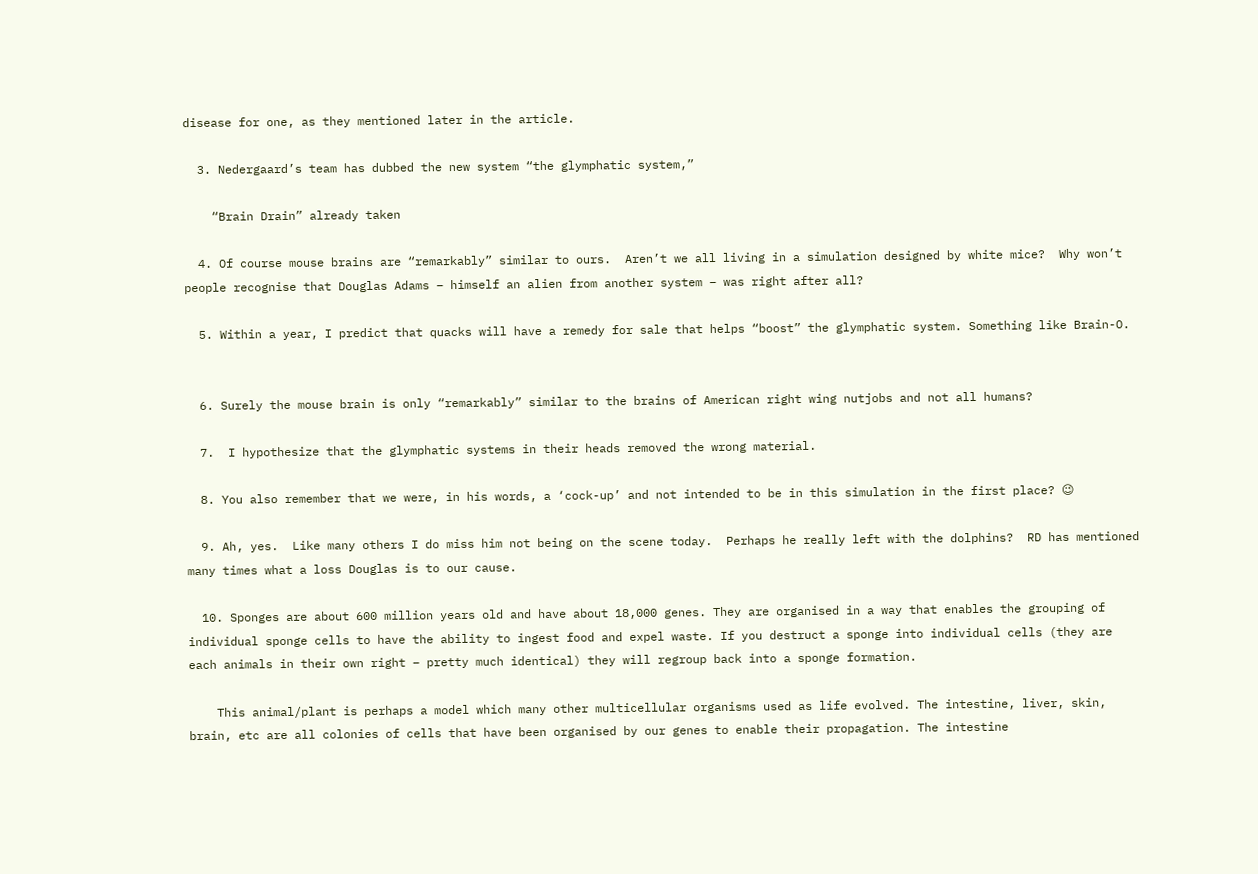disease for one, as they mentioned later in the article.

  3. Nedergaard’s team has dubbed the new system “the glymphatic system,”

    “Brain Drain” already taken

  4. Of course mouse brains are “remarkably” similar to ours.  Aren’t we all living in a simulation designed by white mice?  Why won’t people recognise that Douglas Adams – himself an alien from another system – was right after all?

  5. Within a year, I predict that quacks will have a remedy for sale that helps “boost” the glymphatic system. Something like Brain-O.


  6. Surely the mouse brain is only “remarkably” similar to the brains of American right wing nutjobs and not all humans?

  7.  I hypothesize that the glymphatic systems in their heads removed the wrong material.

  8. You also remember that we were, in his words, a ‘cock-up’ and not intended to be in this simulation in the first place? 😉

  9. Ah, yes.  Like many others I do miss him not being on the scene today.  Perhaps he really left with the dolphins?  RD has mentioned many times what a loss Douglas is to our cause.

  10. Sponges are about 600 million years old and have about 18,000 genes. They are organised in a way that enables the grouping of individual sponge cells to have the ability to ingest food and expel waste. If you destruct a sponge into individual cells (they are each animals in their own right – pretty much identical) they will regroup back into a sponge formation.

    This animal/plant is perhaps a model which many other multicellular organisms used as life evolved. The intestine, liver, skin, brain, etc are all colonies of cells that have been organised by our genes to enable their propagation. The intestine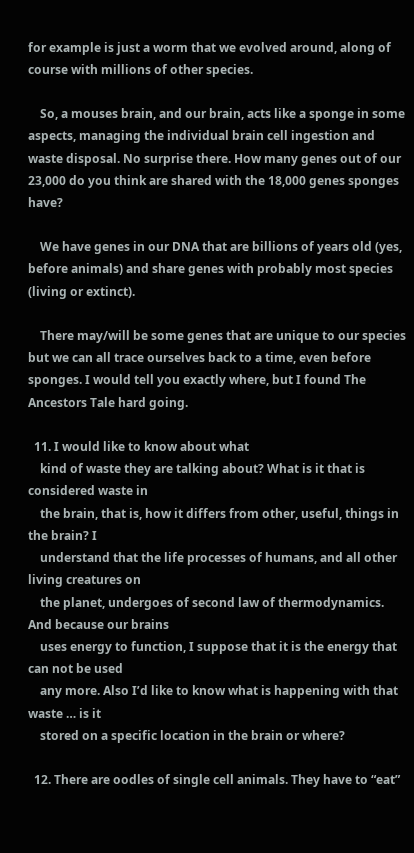for example is just a worm that we evolved around, along of course with millions of other species.

    So, a mouses brain, and our brain, acts like a sponge in some aspects, managing the individual brain cell ingestion and waste disposal. No surprise there. How many genes out of our 23,000 do you think are shared with the 18,000 genes sponges have?

    We have genes in our DNA that are billions of years old (yes, before animals) and share genes with probably most species (living or extinct).

    There may/will be some genes that are unique to our species but we can all trace ourselves back to a time, even before sponges. I would tell you exactly where, but I found The Ancestors Tale hard going.

  11. I would like to know about what
    kind of waste they are talking about? What is it that is considered waste in
    the brain, that is, how it differs from other, useful, things in the brain? I
    understand that the life processes of humans, and all other living creatures on
    the planet, undergoes of second law of thermodynamics. And because our brains
    uses energy to function, I suppose that it is the energy that can not be used
    any more. Also I’d like to know what is happening with that waste … is it
    stored on a specific location in the brain or where?

  12. There are oodles of single cell animals. They have to “eat”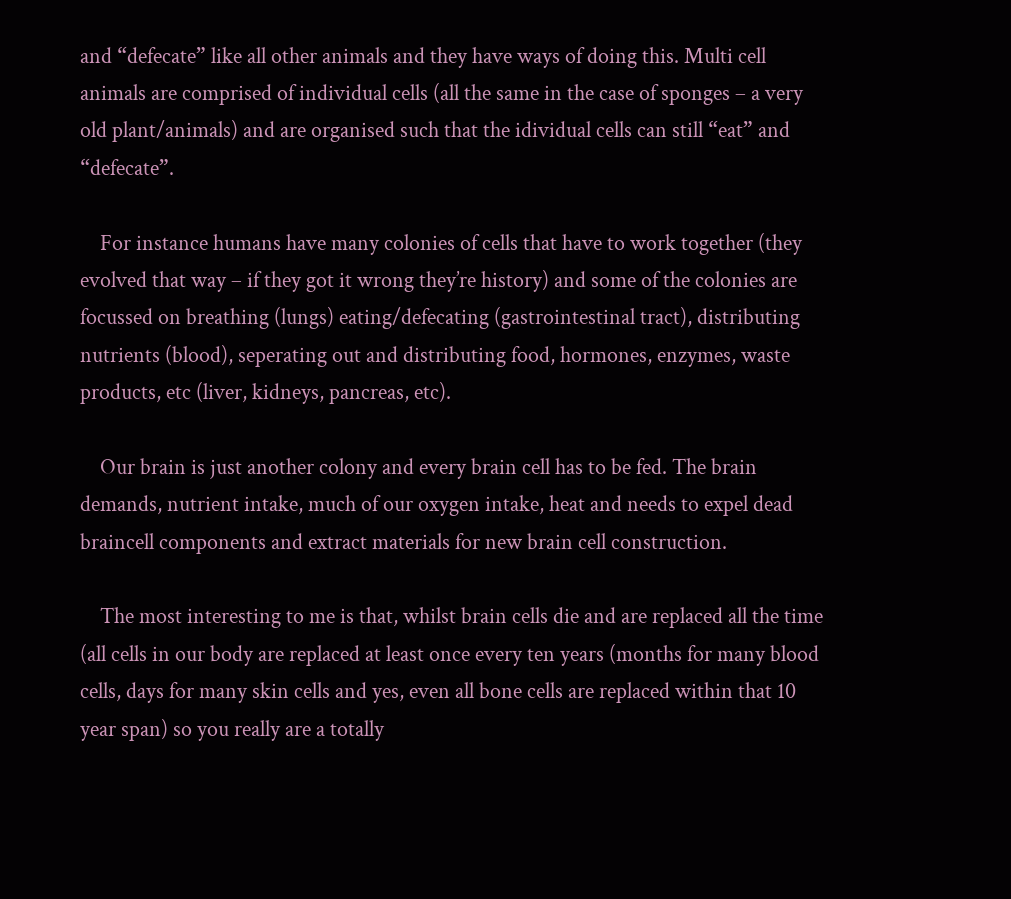and “defecate” like all other animals and they have ways of doing this. Multi cell animals are comprised of individual cells (all the same in the case of sponges – a very old plant/animals) and are organised such that the idividual cells can still “eat” and “defecate”.

    For instance humans have many colonies of cells that have to work together (they evolved that way – if they got it wrong they’re history) and some of the colonies are focussed on breathing (lungs) eating/defecating (gastrointestinal tract), distributing nutrients (blood), seperating out and distributing food, hormones, enzymes, waste products, etc (liver, kidneys, pancreas, etc).

    Our brain is just another colony and every brain cell has to be fed. The brain demands, nutrient intake, much of our oxygen intake, heat and needs to expel dead braincell components and extract materials for new brain cell construction.

    The most interesting to me is that, whilst brain cells die and are replaced all the time (all cells in our body are replaced at least once every ten years (months for many blood cells, days for many skin cells and yes, even all bone cells are replaced within that 10 year span) so you really are a totally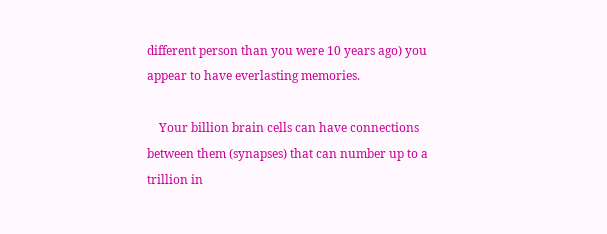different person than you were 10 years ago) you appear to have everlasting memories.

    Your billion brain cells can have connections between them (synapses) that can number up to a trillion in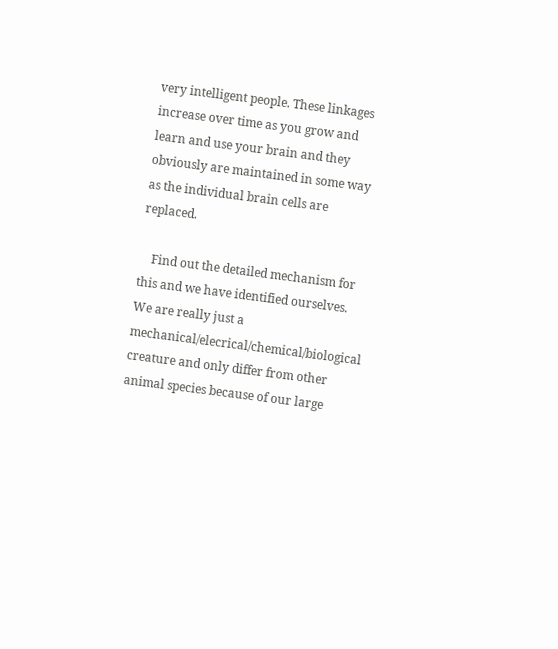very intelligent people. These linkages increase over time as you grow and learn and use your brain and they obviously are maintained in some way as the individual brain cells are replaced.

    Find out the detailed mechanism for this and we have identified ourselves. We are really just a mechanical/elecrical/chemical/biological creature and only differ from other animal species because of our large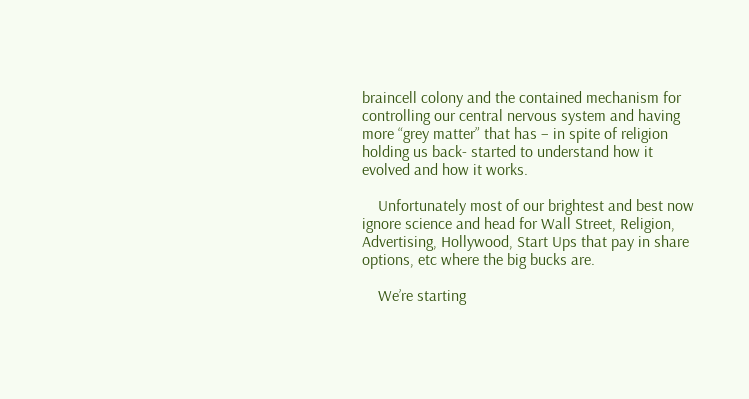braincell colony and the contained mechanism for controlling our central nervous system and having more “grey matter” that has – in spite of religion holding us back- started to understand how it evolved and how it works.

    Unfortunately most of our brightest and best now ignore science and head for Wall Street, Religion, Advertising, Hollywood, Start Ups that pay in share options, etc where the big bucks are.

    We’re starting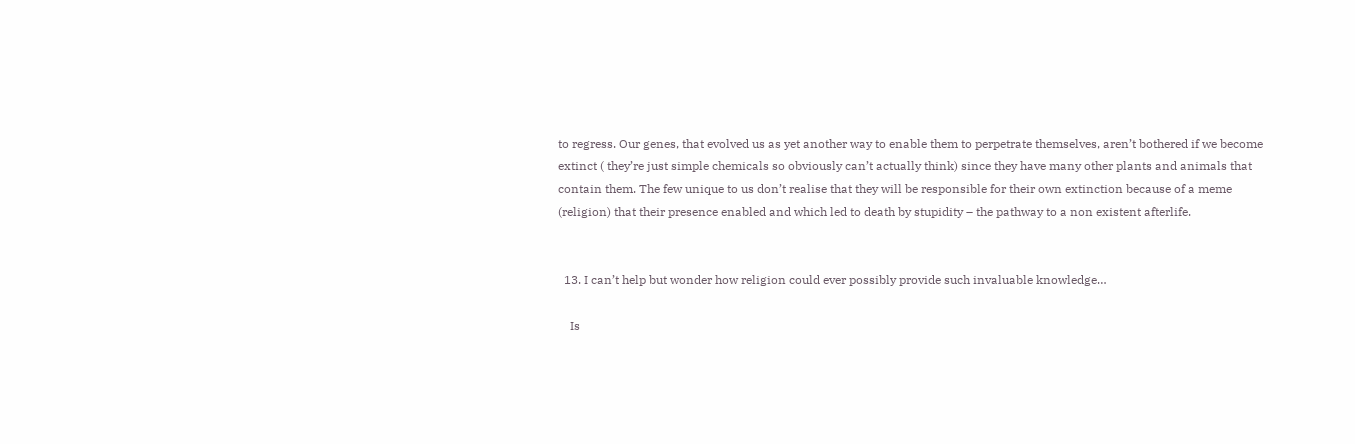to regress. Our genes, that evolved us as yet another way to enable them to perpetrate themselves, aren’t bothered if we become extinct ( they’re just simple chemicals so obviously can’t actually think) since they have many other plants and animals that contain them. The few unique to us don’t realise that they will be responsible for their own extinction because of a meme (religion) that their presence enabled and which led to death by stupidity – the pathway to a non existent afterlife.


  13. I can’t help but wonder how religion could ever possibly provide such invaluable knowledge…

    Is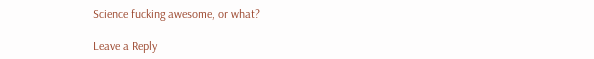Science fucking awesome, or what?

Leave a Reply